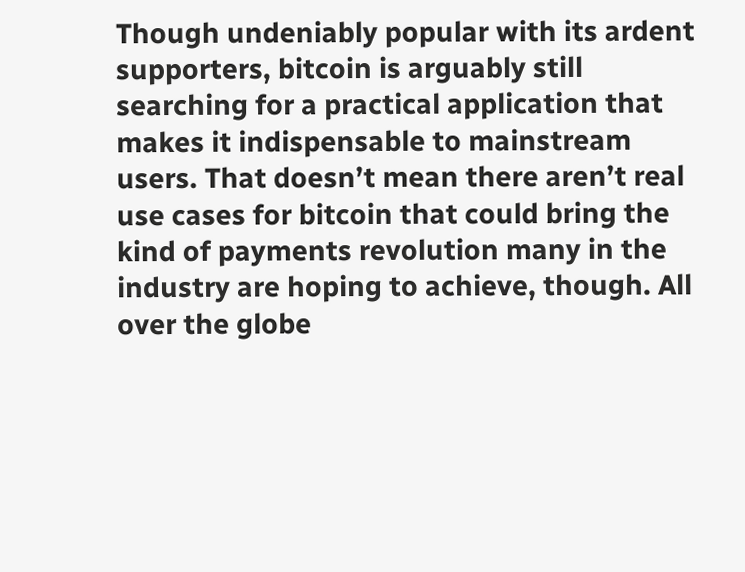Though undeniably popular with its ardent supporters, bitcoin is arguably still searching for a practical application that makes it indispensable to mainstream users. That doesn’t mean there aren’t real use cases for bitcoin that could bring the kind of payments revolution many in the industry are hoping to achieve, though. All over the globe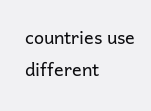countries use different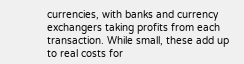currencies, with banks and currency exchangers taking profits from each transaction. While small, these add up to real costs for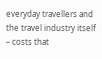everyday travellers and the travel industry itself – costs that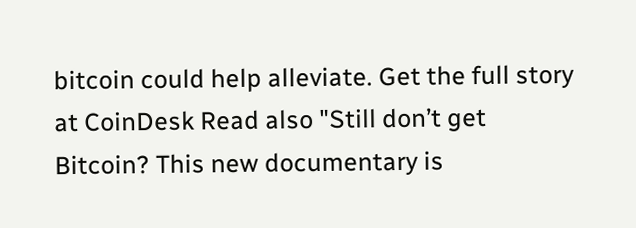bitcoin could help alleviate. Get the full story at CoinDesk Read also "Still don’t get Bitcoin? This new documentary is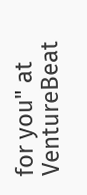for you" at VentureBeat